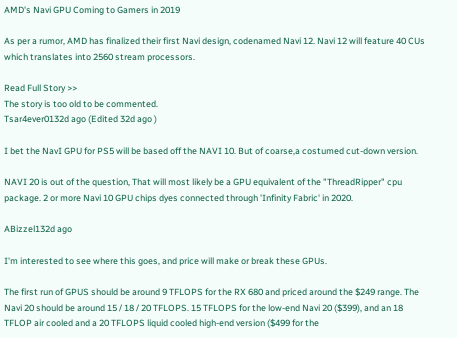AMD's Navi GPU Coming to Gamers in 2019

As per a rumor, AMD has finalized their first Navi design, codenamed Navi 12. Navi 12 will feature 40 CUs which translates into 2560 stream processors.

Read Full Story >>
The story is too old to be commented.
Tsar4ever0132d ago (Edited 32d ago )

I bet the NavI GPU for PS5 will be based off the NAVI 10. But of coarse,a costumed cut-down version.

NAVI 20 is out of the question, That will most likely be a GPU equivalent of the "ThreadRipper" cpu package. 2 or more Navi 10 GPU chips dyes connected through 'Infinity Fabric' in 2020.

ABizzel132d ago

I'm interested to see where this goes, and price will make or break these GPUs.

The first run of GPUS should be around 9 TFLOPS for the RX 680 and priced around the $249 range. The Navi 20 should be around 15 / 18 / 20 TFLOPS. 15 TFLOPS for the low-end Navi 20 ($399), and an 18 TFLOP air cooled and a 20 TFLOPS liquid cooled high-end version ($499 for the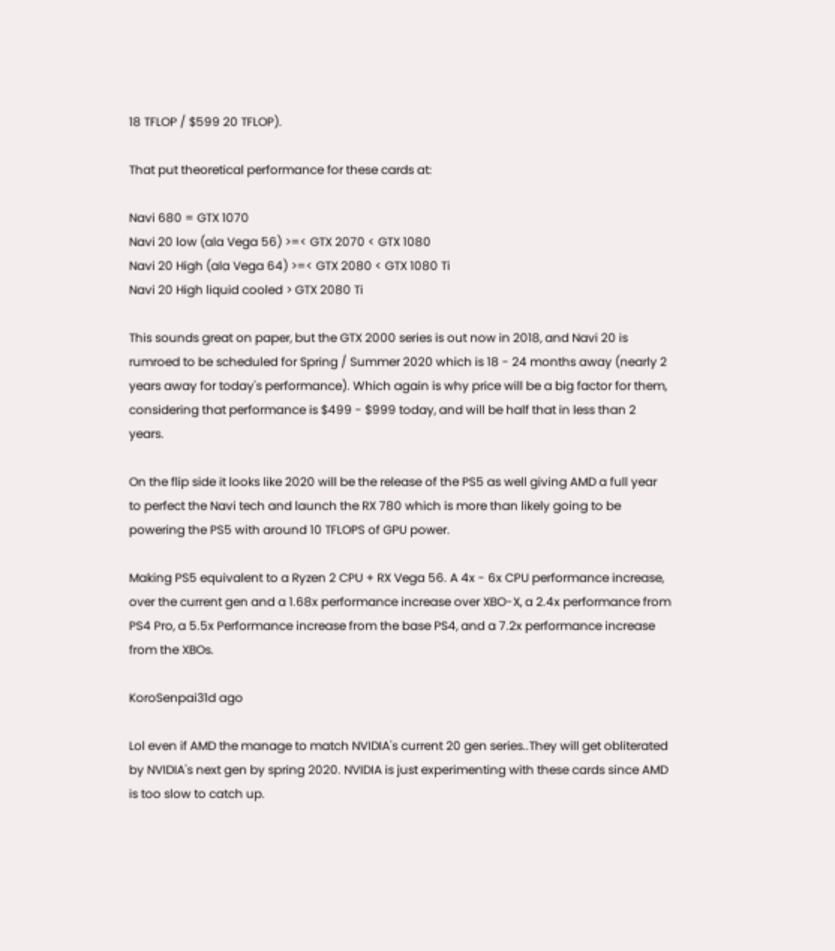18 TFLOP / $599 20 TFLOP).

That put theoretical performance for these cards at:

Navi 680 = GTX 1070
Navi 20 low (ala Vega 56) >=< GTX 2070 < GTX 1080
Navi 20 High (ala Vega 64) >=< GTX 2080 < GTX 1080 Ti
Navi 20 High liquid cooled > GTX 2080 Ti

This sounds great on paper, but the GTX 2000 series is out now in 2018, and Navi 20 is rumroed to be scheduled for Spring / Summer 2020 which is 18 - 24 months away (nearly 2 years away for today's performance). Which again is why price will be a big factor for them, considering that performance is $499 - $999 today, and will be half that in less than 2 years.

On the flip side it looks like 2020 will be the release of the PS5 as well giving AMD a full year to perfect the Navi tech and launch the RX 780 which is more than likely going to be powering the PS5 with around 10 TFLOPS of GPU power.

Making PS5 equivalent to a Ryzen 2 CPU + RX Vega 56. A 4x - 6x CPU performance increase, over the current gen and a 1.68x performance increase over XBO-X, a 2.4x performance from PS4 Pro, a 5.5x Performance increase from the base PS4, and a 7.2x performance increase from the XBOs.

KoroSenpai31d ago

Lol even if AMD the manage to match NVIDIA's current 20 gen series..They will get obliterated by NVIDIA's next gen by spring 2020. NVIDIA is just experimenting with these cards since AMD is too slow to catch up.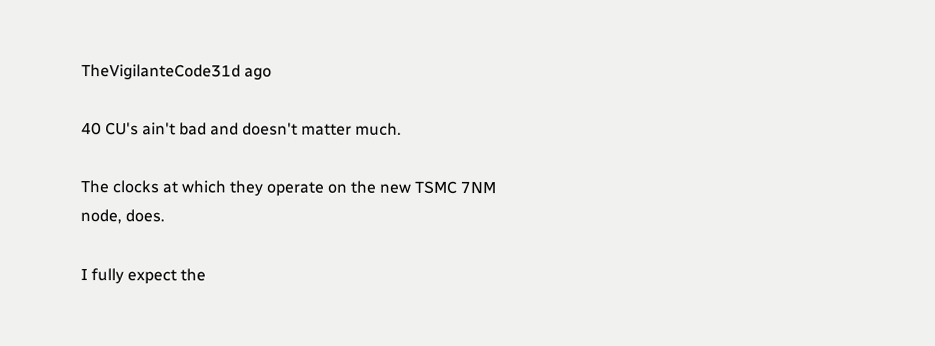TheVigilanteCode31d ago

40 CU's ain't bad and doesn't matter much.

The clocks at which they operate on the new TSMC 7NM node, does.

I fully expect the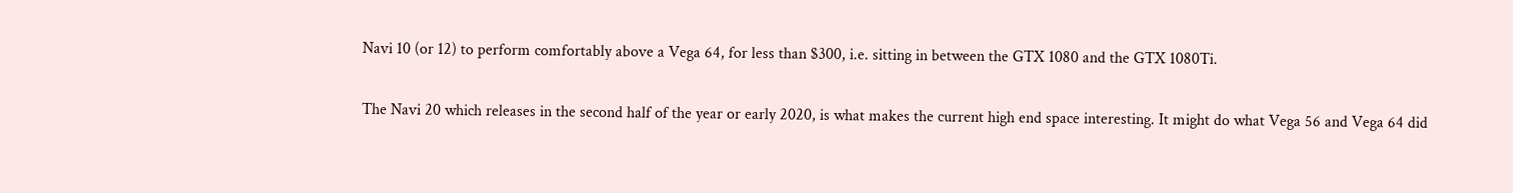Navi 10 (or 12) to perform comfortably above a Vega 64, for less than $300, i.e. sitting in between the GTX 1080 and the GTX 1080Ti.

The Navi 20 which releases in the second half of the year or early 2020, is what makes the current high end space interesting. It might do what Vega 56 and Vega 64 did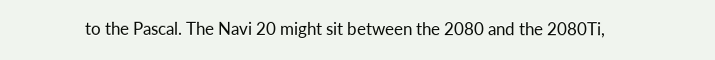to the Pascal. The Navi 20 might sit between the 2080 and the 2080Ti,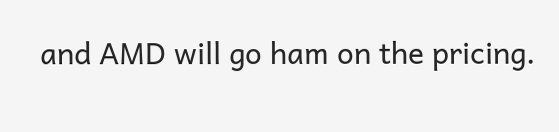and AMD will go ham on the pricing.